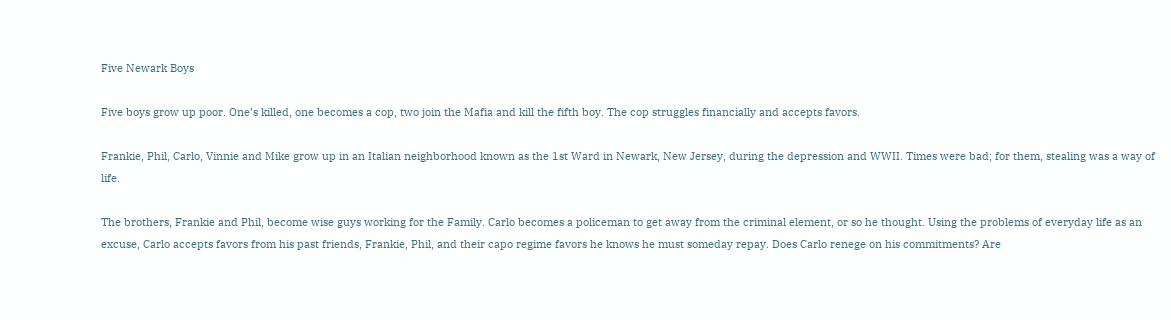Five Newark Boys

Five boys grow up poor. One’s killed, one becomes a cop, two join the Mafia and kill the fifth boy. The cop struggles financially and accepts favors.

Frankie, Phil, Carlo, Vinnie and Mike grow up in an Italian neighborhood known as the 1st Ward in Newark, New Jersey, during the depression and WWII. Times were bad; for them, stealing was a way of life.

The brothers, Frankie and Phil, become wise guys working for the Family. Carlo becomes a policeman to get away from the criminal element, or so he thought. Using the problems of everyday life as an excuse, Carlo accepts favors from his past friends, Frankie, Phil, and their capo regime favors he knows he must someday repay. Does Carlo renege on his commitments? Are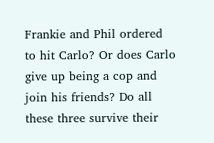Frankie and Phil ordered to hit Carlo? Or does Carlo give up being a cop and join his friends? Do all these three survive their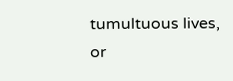tumultuous lives, or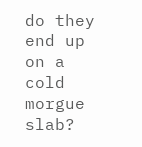do they end up on a cold morgue slab?